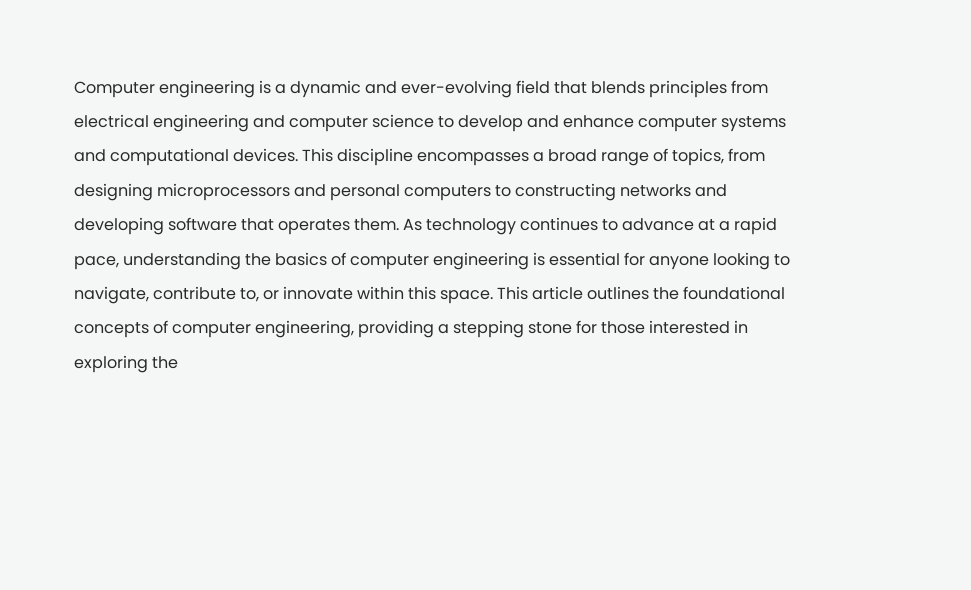Computer engineering is a dynamic and ever-evolving field that blends principles from electrical engineering and computer science to develop and enhance computer systems and computational devices. This discipline encompasses a broad range of topics, from designing microprocessors and personal computers to constructing networks and developing software that operates them. As technology continues to advance at a rapid pace, understanding the basics of computer engineering is essential for anyone looking to navigate, contribute to, or innovate within this space. This article outlines the foundational concepts of computer engineering, providing a stepping stone for those interested in exploring the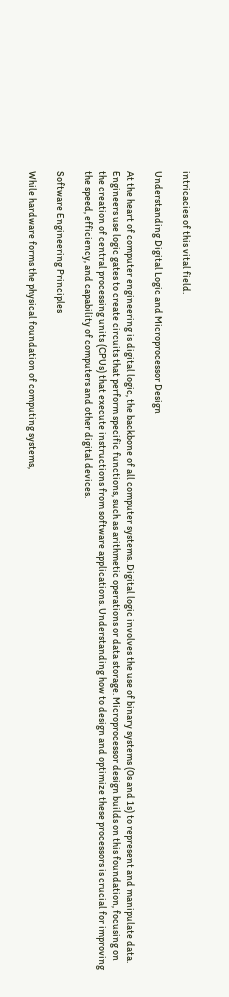intricacies of this vital field.

Understanding Digital Logic and Microprocessor Design

At the heart of computer engineering is digital logic, the backbone of all computer systems. Digital logic involves the use of binary systems (0s and 1s) to represent and manipulate data. Engineers use logic gates to create circuits that perform specific functions, such as arithmetic operations or data storage. Microprocessor design builds on this foundation, focusing on the creation of central processing units (CPUs) that execute instructions from software applications. Understanding how to design and optimize these processors is crucial for improving the speed, efficiency, and capability of computers and other digital devices.

Software Engineering Principles

While hardware forms the physical foundation of computing systems,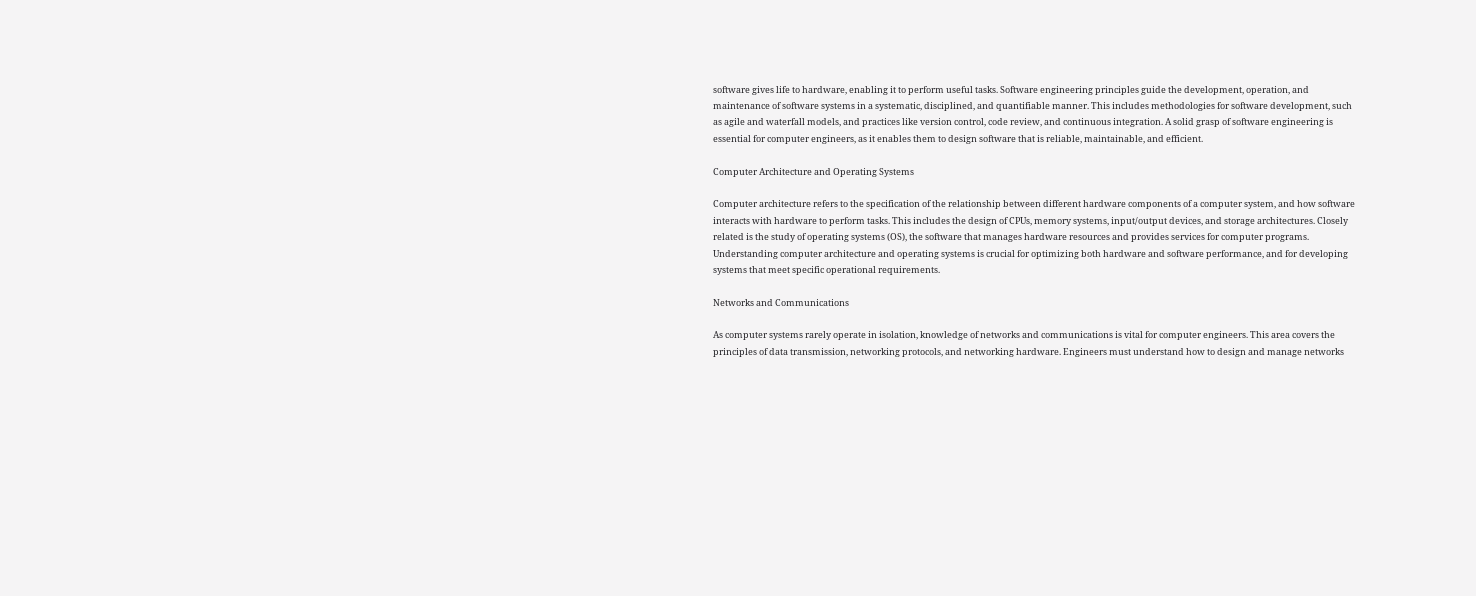software gives life to hardware, enabling it to perform useful tasks. Software engineering principles guide the development, operation, and maintenance of software systems in a systematic, disciplined, and quantifiable manner. This includes methodologies for software development, such as agile and waterfall models, and practices like version control, code review, and continuous integration. A solid grasp of software engineering is essential for computer engineers, as it enables them to design software that is reliable, maintainable, and efficient.

Computer Architecture and Operating Systems

Computer architecture refers to the specification of the relationship between different hardware components of a computer system, and how software interacts with hardware to perform tasks. This includes the design of CPUs, memory systems, input/output devices, and storage architectures. Closely related is the study of operating systems (OS), the software that manages hardware resources and provides services for computer programs. Understanding computer architecture and operating systems is crucial for optimizing both hardware and software performance, and for developing systems that meet specific operational requirements.

Networks and Communications

As computer systems rarely operate in isolation, knowledge of networks and communications is vital for computer engineers. This area covers the principles of data transmission, networking protocols, and networking hardware. Engineers must understand how to design and manage networks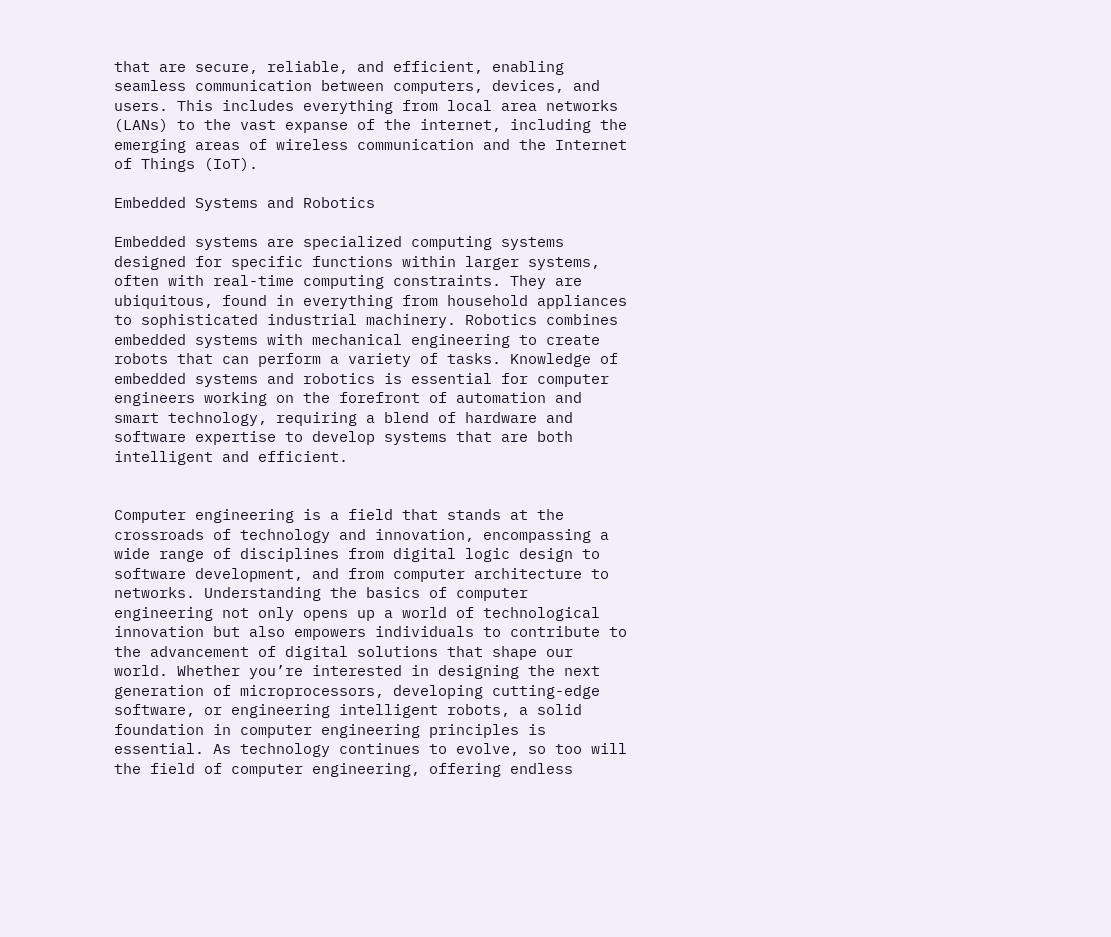that are secure, reliable, and efficient, enabling seamless communication between computers, devices, and users. This includes everything from local area networks (LANs) to the vast expanse of the internet, including the emerging areas of wireless communication and the Internet of Things (IoT).

Embedded Systems and Robotics

Embedded systems are specialized computing systems designed for specific functions within larger systems, often with real-time computing constraints. They are ubiquitous, found in everything from household appliances to sophisticated industrial machinery. Robotics combines embedded systems with mechanical engineering to create robots that can perform a variety of tasks. Knowledge of embedded systems and robotics is essential for computer engineers working on the forefront of automation and smart technology, requiring a blend of hardware and software expertise to develop systems that are both intelligent and efficient.


Computer engineering is a field that stands at the crossroads of technology and innovation, encompassing a wide range of disciplines from digital logic design to software development, and from computer architecture to networks. Understanding the basics of computer engineering not only opens up a world of technological innovation but also empowers individuals to contribute to the advancement of digital solutions that shape our world. Whether you’re interested in designing the next generation of microprocessors, developing cutting-edge software, or engineering intelligent robots, a solid foundation in computer engineering principles is essential. As technology continues to evolve, so too will the field of computer engineering, offering endless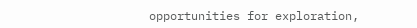opportunities for exploration,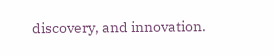discovery, and innovation.